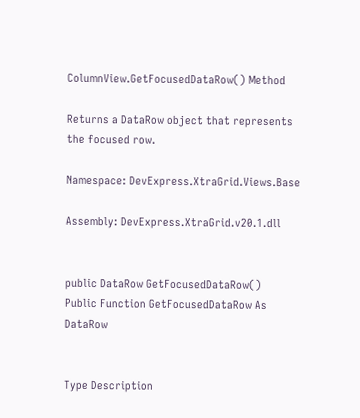ColumnView.GetFocusedDataRow() Method

Returns a DataRow object that represents the focused row.

Namespace: DevExpress.XtraGrid.Views.Base

Assembly: DevExpress.XtraGrid.v20.1.dll


public DataRow GetFocusedDataRow()
Public Function GetFocusedDataRow As DataRow


Type Description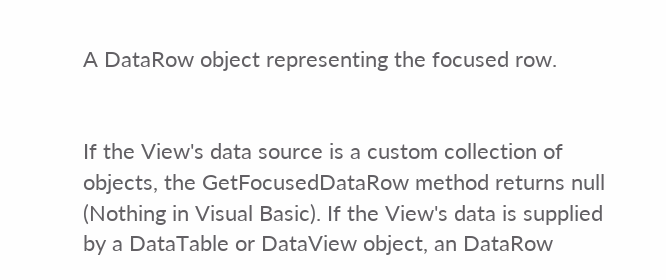A DataRow object representing the focused row.


If the View's data source is a custom collection of objects, the GetFocusedDataRow method returns null (Nothing in Visual Basic). If the View's data is supplied by a DataTable or DataView object, an DataRow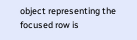object representing the focused row is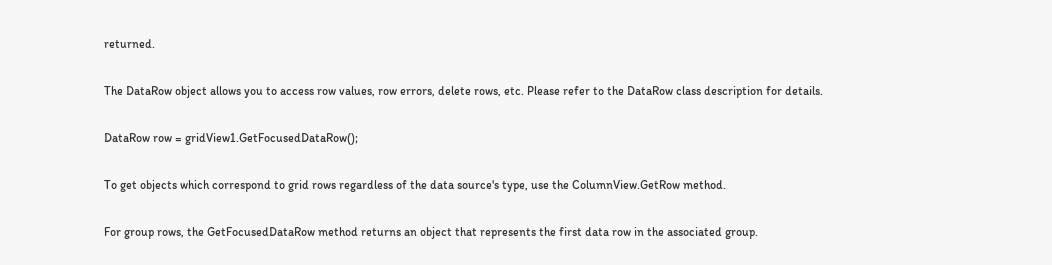returned.

The DataRow object allows you to access row values, row errors, delete rows, etc. Please refer to the DataRow class description for details.

DataRow row = gridView1.GetFocusedDataRow();

To get objects which correspond to grid rows regardless of the data source's type, use the ColumnView.GetRow method.

For group rows, the GetFocusedDataRow method returns an object that represents the first data row in the associated group.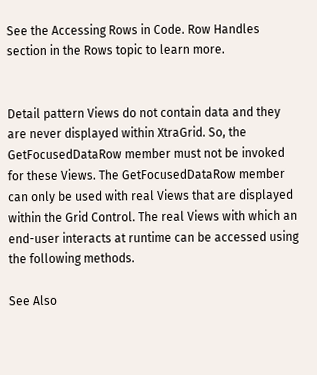See the Accessing Rows in Code. Row Handles section in the Rows topic to learn more.


Detail pattern Views do not contain data and they are never displayed within XtraGrid. So, the GetFocusedDataRow member must not be invoked for these Views. The GetFocusedDataRow member can only be used with real Views that are displayed within the Grid Control. The real Views with which an end-user interacts at runtime can be accessed using the following methods.

See Also